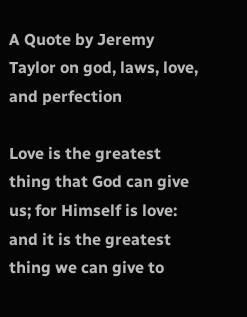A Quote by Jeremy Taylor on god, laws, love, and perfection

Love is the greatest thing that God can give us; for Himself is love: and it is the greatest thing we can give to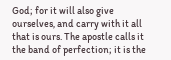God; for it will also give ourselves, and carry with it all that is ours. The apostle calls it the band of perfection; it is the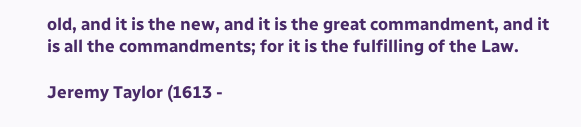old, and it is the new, and it is the great commandment, and it is all the commandments; for it is the fulfilling of the Law.

Jeremy Taylor (1613 -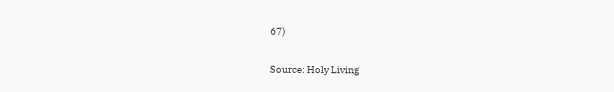67)

Source: Holy Living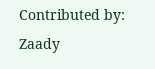Contributed by: Zaady